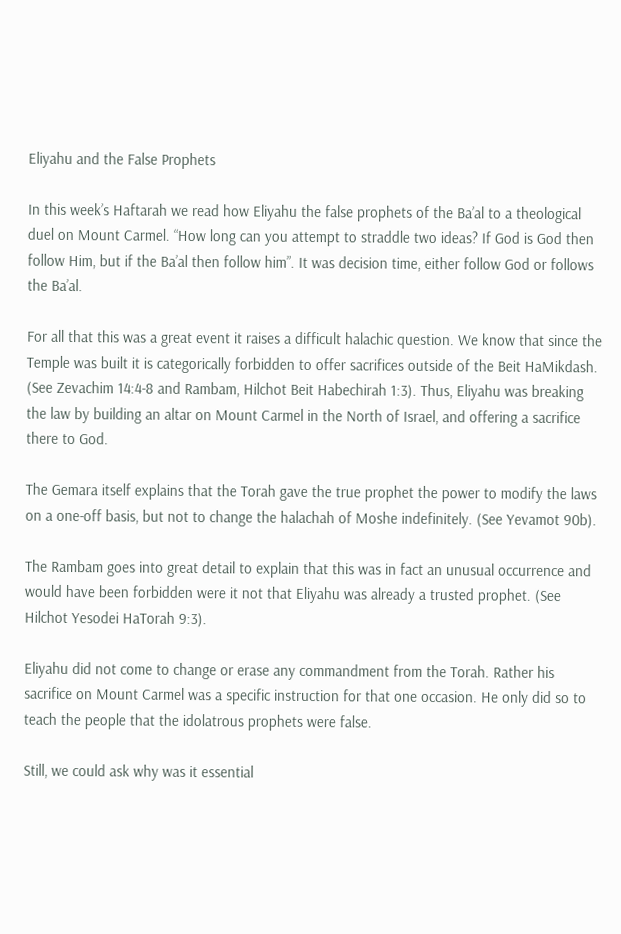Eliyahu and the False Prophets

In this week’s Haftarah we read how Eliyahu the false prophets of the Ba’al to a theological duel on Mount Carmel. “How long can you attempt to straddle two ideas? If God is God then follow Him, but if the Ba’al then follow him”. It was decision time, either follow God or follows the Ba’al.

For all that this was a great event it raises a difficult halachic question. We know that since the Temple was built it is categorically forbidden to offer sacrifices outside of the Beit HaMikdash. (See Zevachim 14:4-8 and Rambam, Hilchot Beit Habechirah 1:3). Thus, Eliyahu was breaking the law by building an altar on Mount Carmel in the North of Israel, and offering a sacrifice there to God.

The Gemara itself explains that the Torah gave the true prophet the power to modify the laws on a one-off basis, but not to change the halachah of Moshe indefinitely. (See Yevamot 90b).

The Rambam goes into great detail to explain that this was in fact an unusual occurrence and would have been forbidden were it not that Eliyahu was already a trusted prophet. (See Hilchot Yesodei HaTorah 9:3).

Eliyahu did not come to change or erase any commandment from the Torah. Rather his sacrifice on Mount Carmel was a specific instruction for that one occasion. He only did so to teach the people that the idolatrous prophets were false.

Still, we could ask why was it essential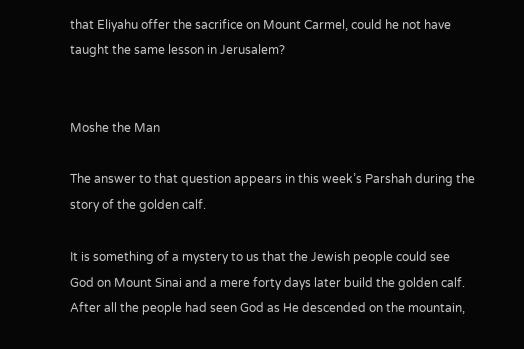that Eliyahu offer the sacrifice on Mount Carmel, could he not have taught the same lesson in Jerusalem?


Moshe the Man

The answer to that question appears in this week’s Parshah during the story of the golden calf.

It is something of a mystery to us that the Jewish people could see God on Mount Sinai and a mere forty days later build the golden calf. After all the people had seen God as He descended on the mountain,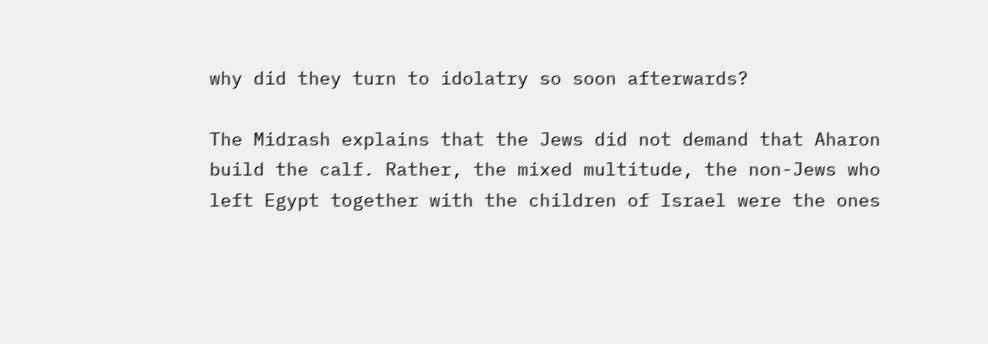why did they turn to idolatry so soon afterwards?

The Midrash explains that the Jews did not demand that Aharon build the calf. Rather, the mixed multitude, the non-Jews who left Egypt together with the children of Israel were the ones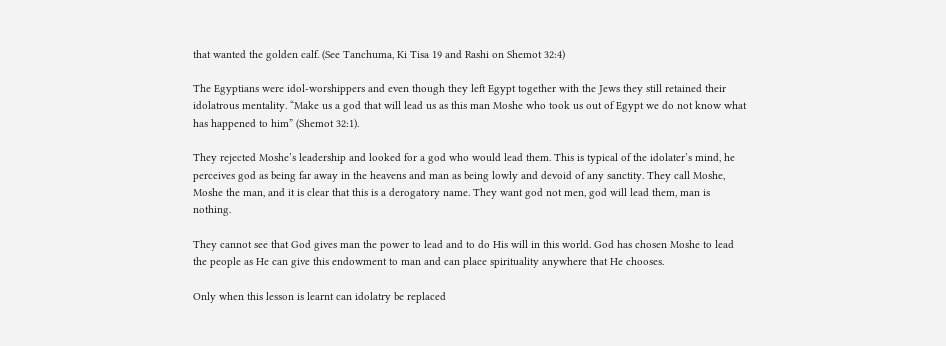that wanted the golden calf. (See Tanchuma, Ki Tisa 19 and Rashi on Shemot 32:4)

The Egyptians were idol-worshippers and even though they left Egypt together with the Jews they still retained their idolatrous mentality. “Make us a god that will lead us as this man Moshe who took us out of Egypt we do not know what has happened to him” (Shemot 32:1).

They rejected Moshe’s leadership and looked for a god who would lead them. This is typical of the idolater’s mind, he perceives god as being far away in the heavens and man as being lowly and devoid of any sanctity. They call Moshe, Moshe the man, and it is clear that this is a derogatory name. They want god not men, god will lead them, man is nothing.

They cannot see that God gives man the power to lead and to do His will in this world. God has chosen Moshe to lead the people as He can give this endowment to man and can place spirituality anywhere that He chooses.

Only when this lesson is learnt can idolatry be replaced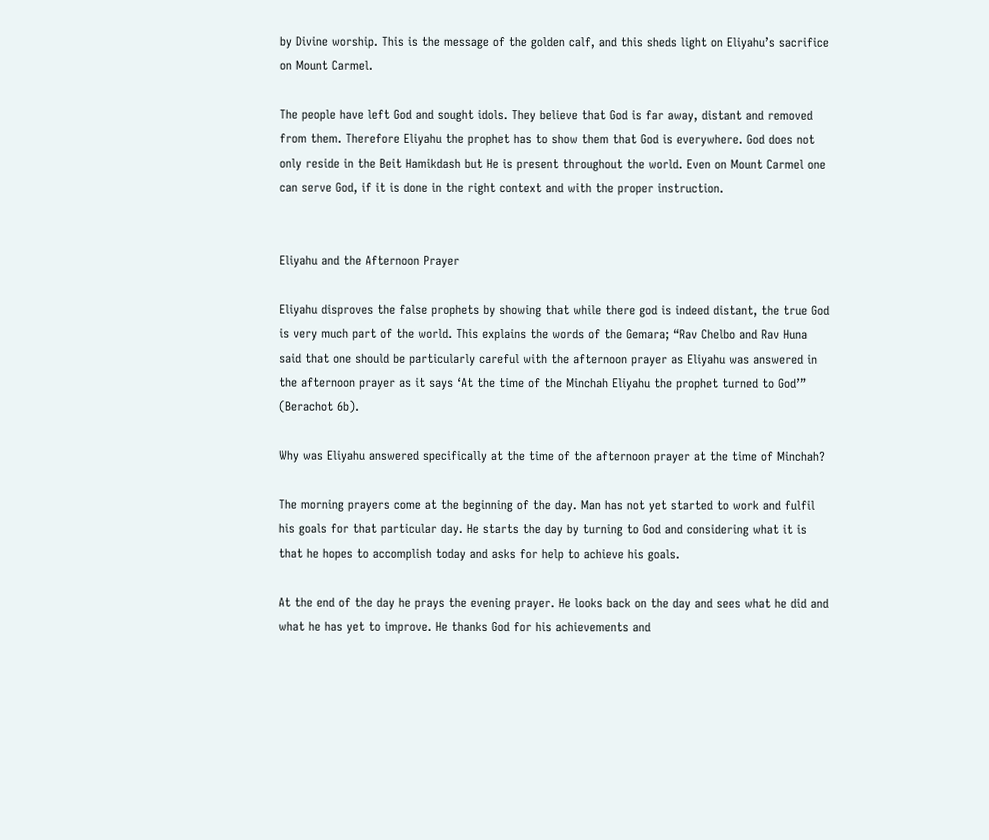by Divine worship. This is the message of the golden calf, and this sheds light on Eliyahu’s sacrifice on Mount Carmel.

The people have left God and sought idols. They believe that God is far away, distant and removed from them. Therefore Eliyahu the prophet has to show them that God is everywhere. God does not only reside in the Beit Hamikdash but He is present throughout the world. Even on Mount Carmel one can serve God, if it is done in the right context and with the proper instruction.


Eliyahu and the Afternoon Prayer

Eliyahu disproves the false prophets by showing that while there god is indeed distant, the true God is very much part of the world. This explains the words of the Gemara; “Rav Chelbo and Rav Huna said that one should be particularly careful with the afternoon prayer as Eliyahu was answered in the afternoon prayer as it says ‘At the time of the Minchah Eliyahu the prophet turned to God’” (Berachot 6b).

Why was Eliyahu answered specifically at the time of the afternoon prayer at the time of Minchah?

The morning prayers come at the beginning of the day. Man has not yet started to work and fulfil his goals for that particular day. He starts the day by turning to God and considering what it is that he hopes to accomplish today and asks for help to achieve his goals.

At the end of the day he prays the evening prayer. He looks back on the day and sees what he did and what he has yet to improve. He thanks God for his achievements and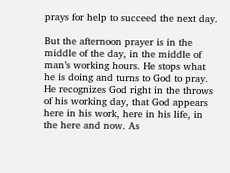prays for help to succeed the next day.

But the afternoon prayer is in the middle of the day, in the middle of man’s working hours. He stops what he is doing and turns to God to pray. He recognizes God right in the throws of his working day, that God appears here in his work, here in his life, in the here and now. As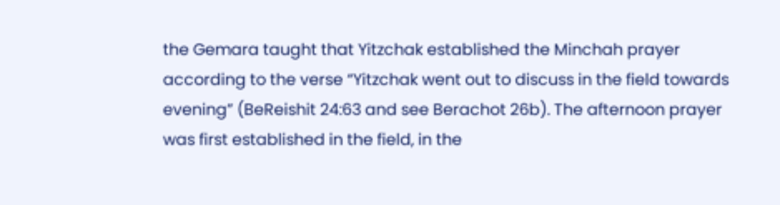the Gemara taught that Yitzchak established the Minchah prayer according to the verse “Yitzchak went out to discuss in the field towards evening” (BeReishit 24:63 and see Berachot 26b). The afternoon prayer was first established in the field, in the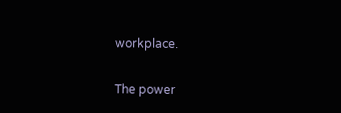workplace.

The power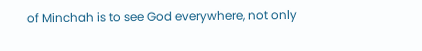of Minchah is to see God everywhere, not only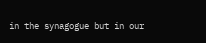in the synagogue but in our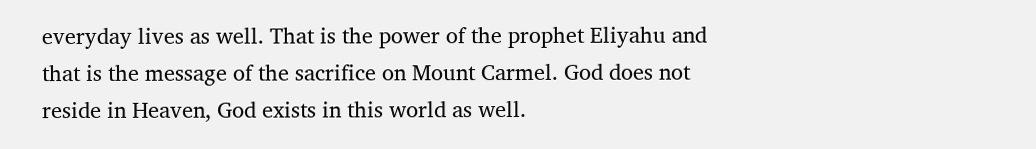everyday lives as well. That is the power of the prophet Eliyahu and that is the message of the sacrifice on Mount Carmel. God does not reside in Heaven, God exists in this world as well.